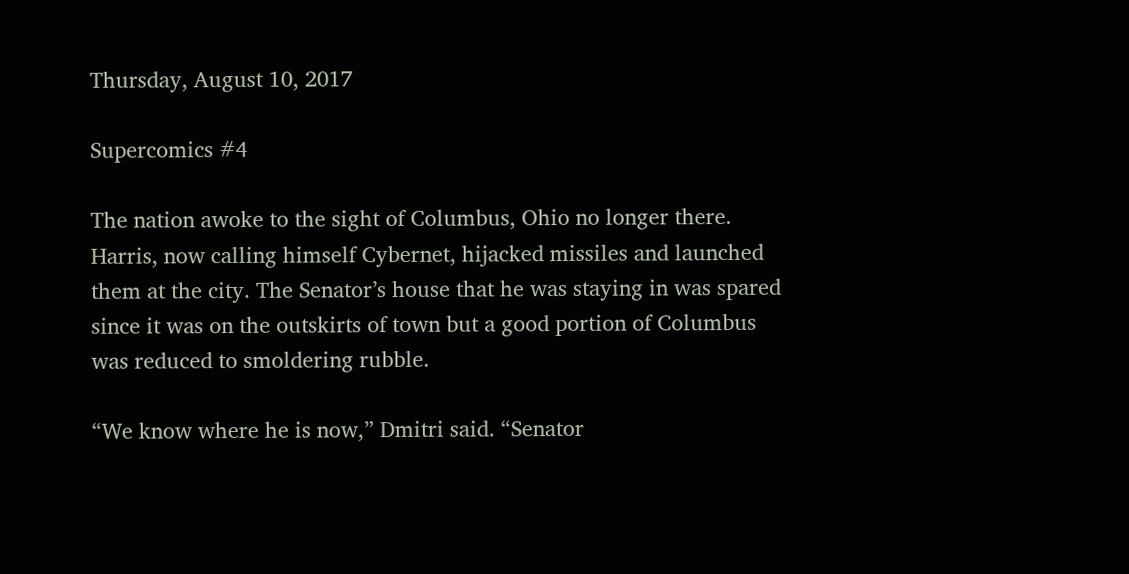Thursday, August 10, 2017

Supercomics #4

The nation awoke to the sight of Columbus, Ohio no longer there. Harris, now calling himself Cybernet, hijacked missiles and launched them at the city. The Senator’s house that he was staying in was spared since it was on the outskirts of town but a good portion of Columbus was reduced to smoldering rubble.

“We know where he is now,” Dmitri said. “Senator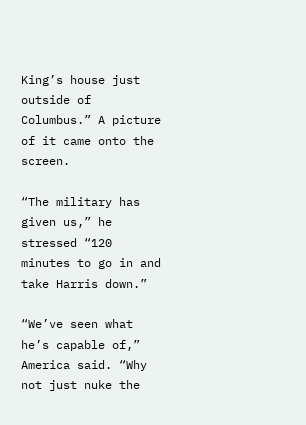King’s house just outside of Columbus.” A picture of it came onto the screen.

“The military has given us,” he stressed “120 minutes to go in and take Harris down.”

“We’ve seen what he’s capable of,” America said. “Why not just nuke the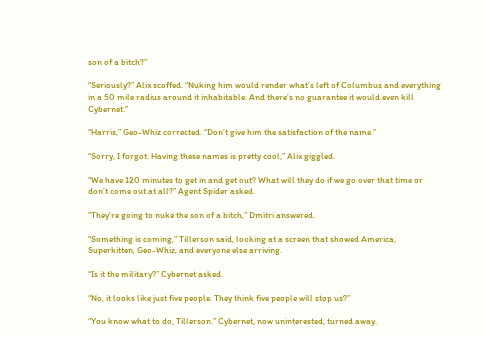son of a bitch?”

“Seriously?” Alix scoffed. “Nuking him would render what’s left of Columbus and everything in a 50 mile radius around it inhabitable. And there’s no guarantee it would even kill Cybernet.”

“Harris,” Geo-Whiz corrected. “Don’t give him the satisfaction of the name.”

“Sorry, I forgot. Having these names is pretty cool,” Alix giggled.

“We have 120 minutes to get in and get out? What will they do if we go over that time or don’t come out at all?” Agent Spider asked.

“They’re going to nuke the son of a bitch,” Dmitri answered.

“Something is coming,” Tillerson said, looking at a screen that showed America, Superkitten, Geo-Whiz, and everyone else arriving.

“Is it the military?” Cybernet asked.

“No, it looks like just five people. They think five people will stop us?”

“You know what to do, Tillerson.” Cybernet, now uninterested, turned away.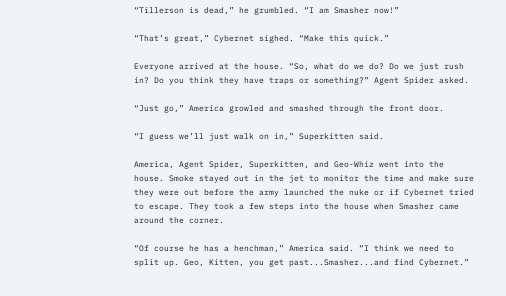“Tillerson is dead,” he grumbled. “I am Smasher now!”

“That’s great,” Cybernet sighed. “Make this quick.”

Everyone arrived at the house. “So, what do we do? Do we just rush in? Do you think they have traps or something?” Agent Spider asked.

“Just go,” America growled and smashed through the front door.

“I guess we’ll just walk on in,” Superkitten said.

America, Agent Spider, Superkitten, and Geo-Whiz went into the house. Smoke stayed out in the jet to monitor the time and make sure they were out before the army launched the nuke or if Cybernet tried to escape. They took a few steps into the house when Smasher came around the corner.

“Of course he has a henchman,” America said. “I think we need to split up. Geo, Kitten, you get past...Smasher...and find Cybernet.”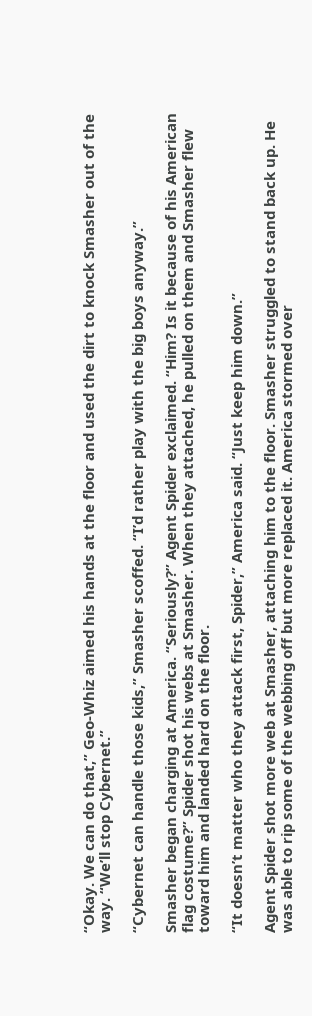“Okay. We can do that,” Geo-Whiz aimed his hands at the floor and used the dirt to knock Smasher out of the way. “We’ll stop Cybernet.”

“Cybernet can handle those kids,” Smasher scoffed. “I’d rather play with the big boys anyway.”

Smasher began charging at America. “Seriously?” Agent Spider exclaimed. “Him? Is it because of his American flag costume?” Spider shot his webs at Smasher. When they attached, he pulled on them and Smasher flew toward him and landed hard on the floor.

“It doesn’t matter who they attack first, Spider,” America said. “Just keep him down.”

Agent Spider shot more web at Smasher, attaching him to the floor. Smasher struggled to stand back up. He was able to rip some of the webbing off but more replaced it. America stormed over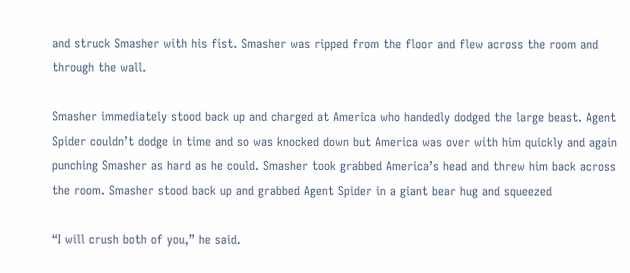and struck Smasher with his fist. Smasher was ripped from the floor and flew across the room and through the wall.

Smasher immediately stood back up and charged at America who handedly dodged the large beast. Agent Spider couldn’t dodge in time and so was knocked down but America was over with him quickly and again punching Smasher as hard as he could. Smasher took grabbed America’s head and threw him back across the room. Smasher stood back up and grabbed Agent Spider in a giant bear hug and squeezed

“I will crush both of you,” he said.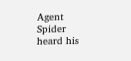Agent Spider heard his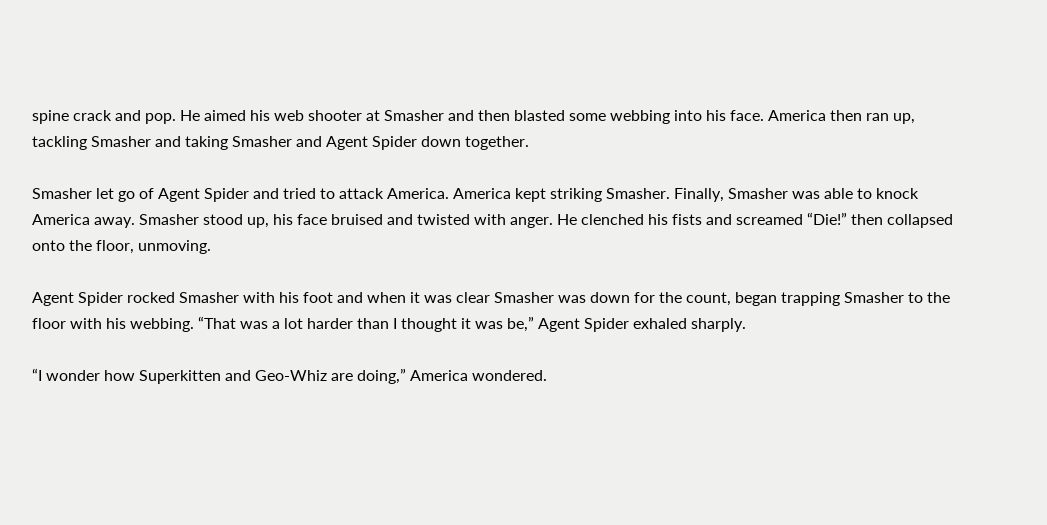spine crack and pop. He aimed his web shooter at Smasher and then blasted some webbing into his face. America then ran up, tackling Smasher and taking Smasher and Agent Spider down together.

Smasher let go of Agent Spider and tried to attack America. America kept striking Smasher. Finally, Smasher was able to knock America away. Smasher stood up, his face bruised and twisted with anger. He clenched his fists and screamed “Die!” then collapsed onto the floor, unmoving.

Agent Spider rocked Smasher with his foot and when it was clear Smasher was down for the count, began trapping Smasher to the floor with his webbing. “That was a lot harder than I thought it was be,” Agent Spider exhaled sharply.

“I wonder how Superkitten and Geo-Whiz are doing,” America wondered.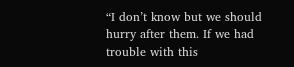“I don’t know but we should hurry after them. If we had trouble with this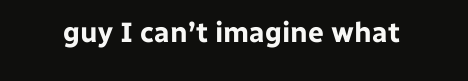guy I can’t imagine what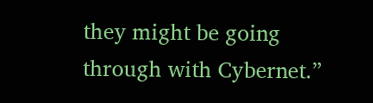they might be going through with Cybernet.”